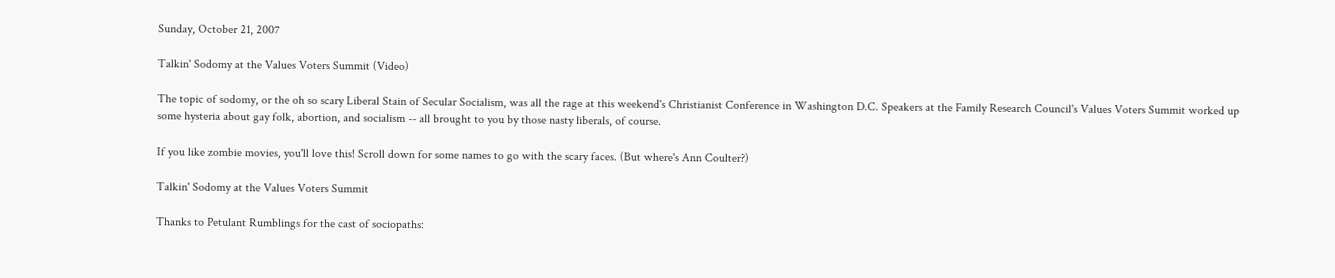Sunday, October 21, 2007

Talkin' Sodomy at the Values Voters Summit (Video)

The topic of sodomy, or the oh so scary Liberal Stain of Secular Socialism, was all the rage at this weekend's Christianist Conference in Washington D.C. Speakers at the Family Research Council's Values Voters Summit worked up some hysteria about gay folk, abortion, and socialism -- all brought to you by those nasty liberals, of course.

If you like zombie movies, you'll love this! Scroll down for some names to go with the scary faces. (But where's Ann Coulter?)

Talkin' Sodomy at the Values Voters Summit

Thanks to Petulant Rumblings for the cast of sociopaths: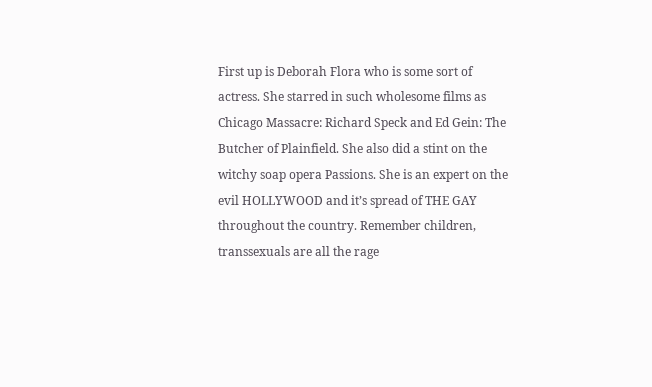First up is Deborah Flora who is some sort of actress. She starred in such wholesome films as Chicago Massacre: Richard Speck and Ed Gein: The Butcher of Plainfield. She also did a stint on the witchy soap opera Passions. She is an expert on the evil HOLLYWOOD and it’s spread of THE GAY throughout the country. Remember children, transsexuals are all the rage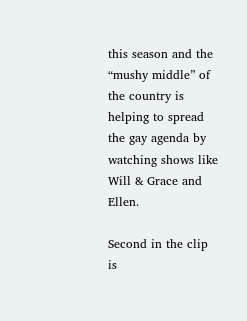this season and the “mushy middle” of the country is helping to spread the gay agenda by watching shows like Will & Grace and Ellen.

Second in the clip is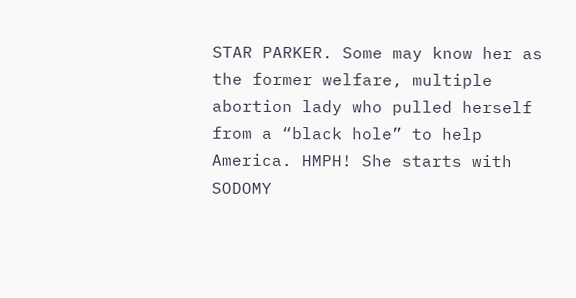STAR PARKER. Some may know her as the former welfare, multiple abortion lady who pulled herself from a “black hole” to help America. HMPH! She starts with SODOMY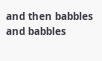and then babbles and babbles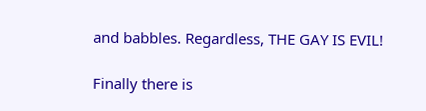and babbles. Regardless, THE GAY IS EVIL!

Finally there is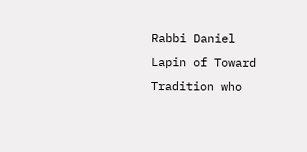Rabbi Daniel Lapin of Toward Tradition who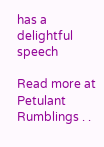has a delightful speech

Read more at Petulant Rumblings . .